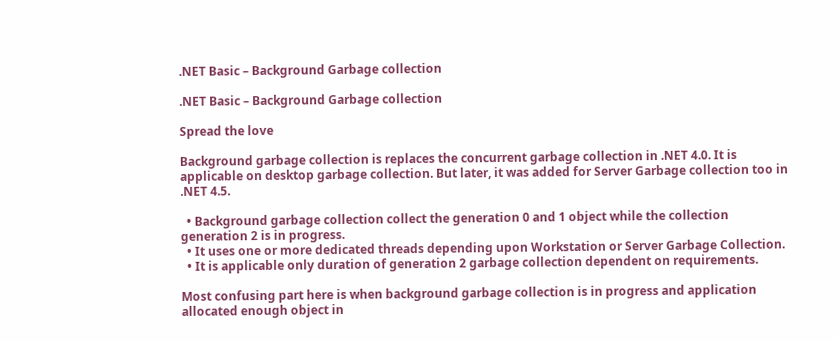.NET Basic – Background Garbage collection

.NET Basic – Background Garbage collection

Spread the love

Background garbage collection is replaces the concurrent garbage collection in .NET 4.0. It is applicable on desktop garbage collection. But later, it was added for Server Garbage collection too in .NET 4.5.

  • Background garbage collection collect the generation 0 and 1 object while the collection generation 2 is in progress.
  • It uses one or more dedicated threads depending upon Workstation or Server Garbage Collection.
  • It is applicable only duration of generation 2 garbage collection dependent on requirements.

Most confusing part here is when background garbage collection is in progress and application allocated enough object in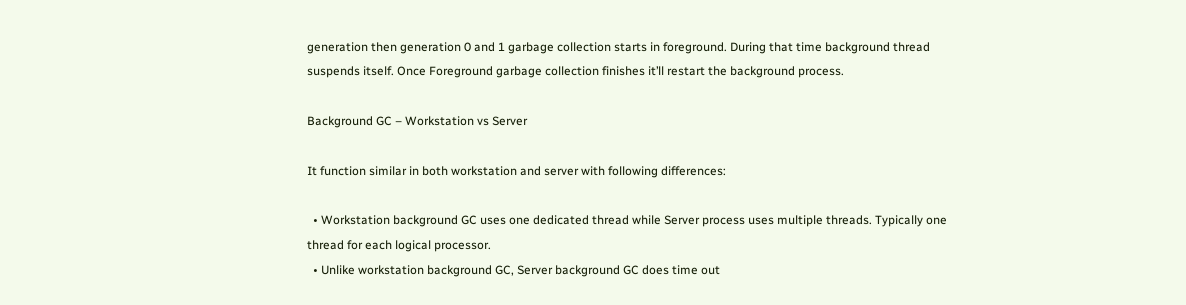generation then generation 0 and 1 garbage collection starts in foreground. During that time background thread suspends itself. Once Foreground garbage collection finishes it’ll restart the background process.

Background GC – Workstation vs Server

It function similar in both workstation and server with following differences:

  • Workstation background GC uses one dedicated thread while Server process uses multiple threads. Typically one thread for each logical processor.
  • Unlike workstation background GC, Server background GC does time out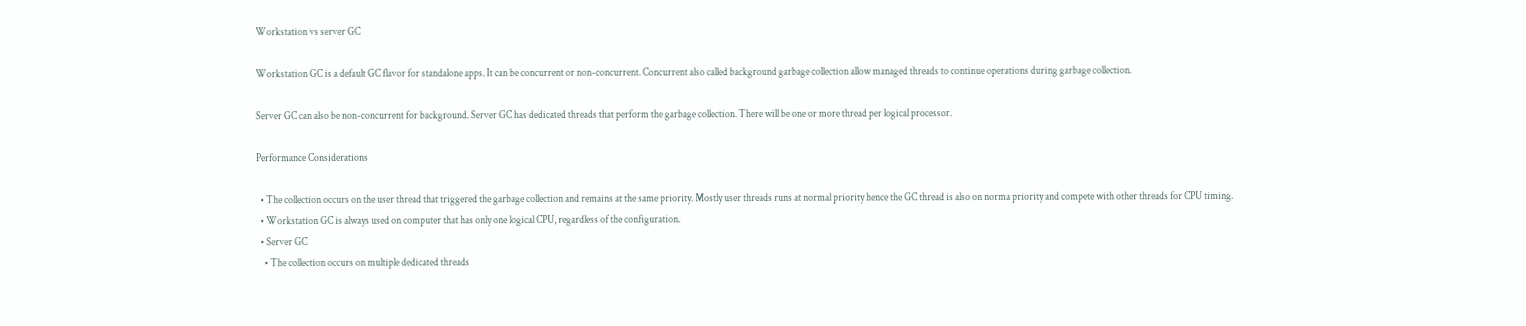Workstation vs server GC

Workstation GC is a default GC flavor for standalone apps. It can be concurrent or non-concurrent. Concurrent also called background garbage collection allow managed threads to continue operations during garbage collection.

Server GC can also be non-concurrent for background. Server GC has dedicated threads that perform the garbage collection. There will be one or more thread per logical processor.

Performance Considerations

  • The collection occurs on the user thread that triggered the garbage collection and remains at the same priority. Mostly user threads runs at normal priority hence the GC thread is also on norma priority and compete with other threads for CPU timing.
  • Workstation GC is always used on computer that has only one logical CPU, regardless of the configuration.
  • Server GC
    • The collection occurs on multiple dedicated threads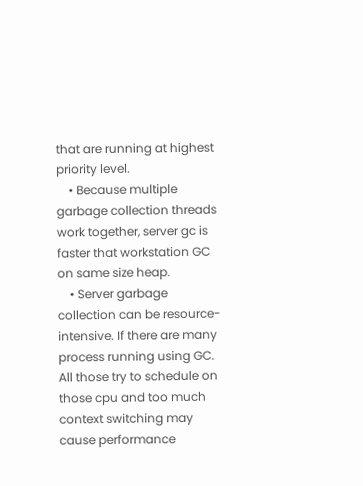that are running at highest priority level.
    • Because multiple garbage collection threads work together, server gc is faster that workstation GC on same size heap.
    • Server garbage collection can be resource-intensive. If there are many process running using GC. All those try to schedule on those cpu and too much context switching may cause performance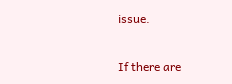issue.

If there are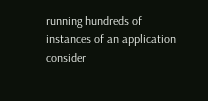running hundreds of instances of an application consider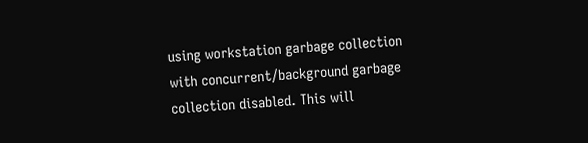using workstation garbage collection with concurrent/background garbage collection disabled. This will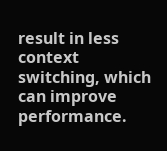result in less context switching, which can improve performance.